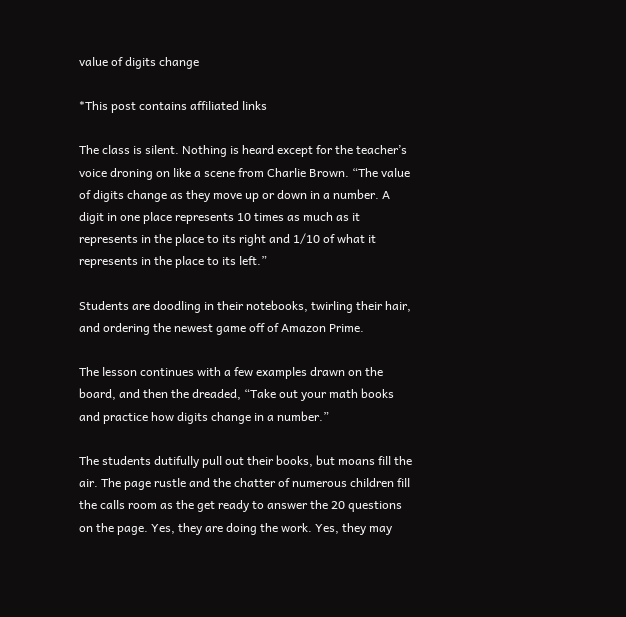value of digits change

*This post contains affiliated links

The class is silent. Nothing is heard except for the teacher’s voice droning on like a scene from Charlie Brown. “The value of digits change as they move up or down in a number. A digit in one place represents 10 times as much as it represents in the place to its right and 1/10 of what it represents in the place to its left.”

Students are doodling in their notebooks, twirling their hair, and ordering the newest game off of Amazon Prime.

The lesson continues with a few examples drawn on the board, and then the dreaded, “Take out your math books and practice how digits change in a number.”

The students dutifully pull out their books, but moans fill the air. The page rustle and the chatter of numerous children fill the calls room as the get ready to answer the 20 questions on the page. Yes, they are doing the work. Yes, they may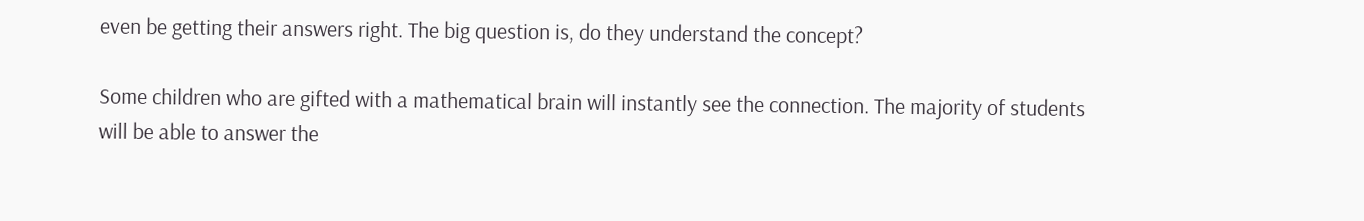even be getting their answers right. The big question is, do they understand the concept?

Some children who are gifted with a mathematical brain will instantly see the connection. The majority of students will be able to answer the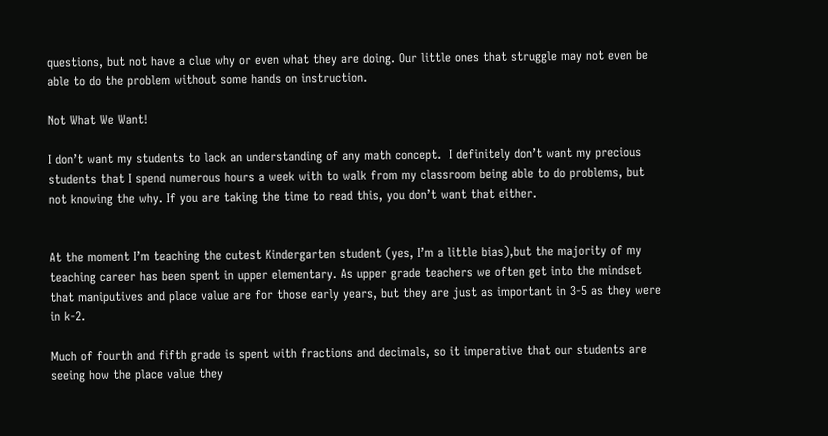questions, but not have a clue why or even what they are doing. Our little ones that struggle may not even be able to do the problem without some hands on instruction.

Not What We Want!

I don’t want my students to lack an understanding of any math concept.  I definitely don’t want my precious students that I spend numerous hours a week with to walk from my classroom being able to do problems, but not knowing the why. If you are taking the time to read this, you don’t want that either.


At the moment I’m teaching the cutest Kindergarten student (yes, I’m a little bias),but the majority of my teaching career has been spent in upper elementary. As upper grade teachers we often get into the mindset that maniputives and place value are for those early years, but they are just as important in 3-5 as they were in k-2.

Much of fourth and fifth grade is spent with fractions and decimals, so it imperative that our students are seeing how the place value they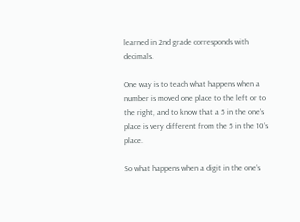learned in 2nd grade corresponds with decimals.

One way is to teach what happens when a number is moved one place to the left or to the right, and to know that a 5 in the one’s place is very different from the 5 in the 10’s place.

So what happens when a digit in the one’s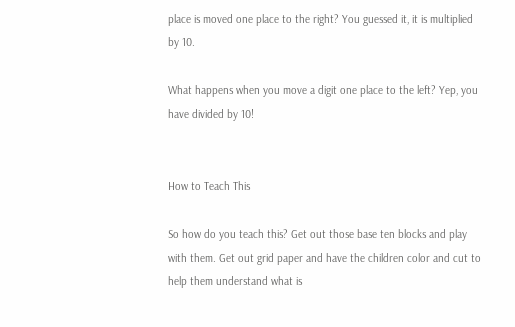place is moved one place to the right? You guessed it, it is multiplied by 10.

What happens when you move a digit one place to the left? Yep, you have divided by 10!


How to Teach This

So how do you teach this? Get out those base ten blocks and play with them. Get out grid paper and have the children color and cut to help them understand what is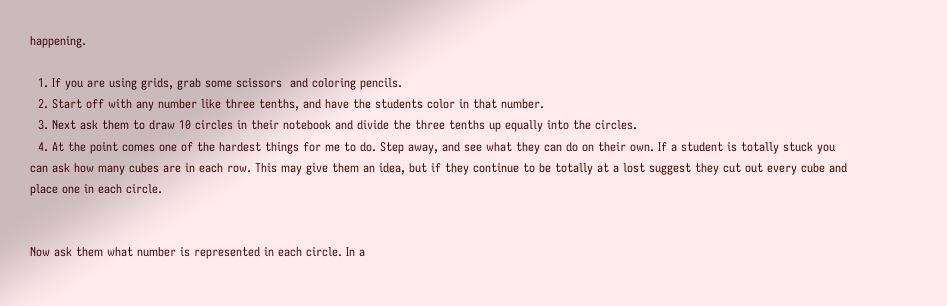happening.

  1. If you are using grids, grab some scissors  and coloring pencils.
  2. Start off with any number like three tenths, and have the students color in that number.
  3. Next ask them to draw 10 circles in their notebook and divide the three tenths up equally into the circles.
  4. At the point comes one of the hardest things for me to do. Step away, and see what they can do on their own. If a student is totally stuck you can ask how many cubes are in each row. This may give them an idea, but if they continue to be totally at a lost suggest they cut out every cube and place one in each circle.


Now ask them what number is represented in each circle. In a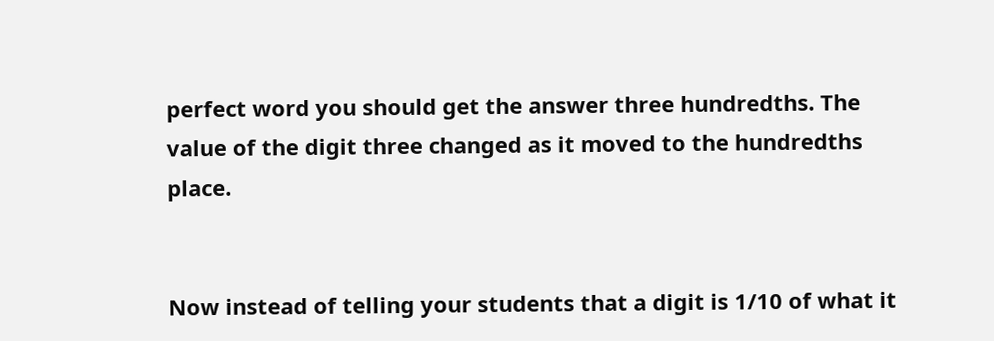perfect word you should get the answer three hundredths. The value of the digit three changed as it moved to the hundredths place.


Now instead of telling your students that a digit is 1/10 of what it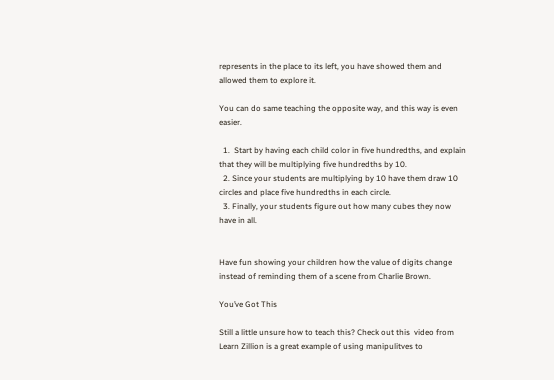represents in the place to its left, you have showed them and allowed them to explore it.

You can do same teaching the opposite way, and this way is even easier.

  1.  Start by having each child color in five hundredths, and explain that they will be multiplying five hundredths by 10.
  2. Since your students are multiplying by 10 have them draw 10 circles and place five hundredths in each circle.
  3. Finally, your students figure out how many cubes they now have in all.


Have fun showing your children how the value of digits change instead of reminding them of a scene from Charlie Brown.

You’ve Got This

Still a little unsure how to teach this? Check out this  video from Learn Zillion is a great example of using manipulitves to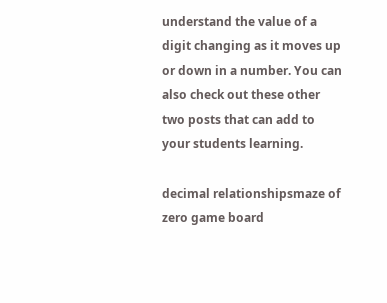understand the value of a digit changing as it moves up or down in a number. You can also check out these other two posts that can add to your students learning.

decimal relationshipsmaze of zero game board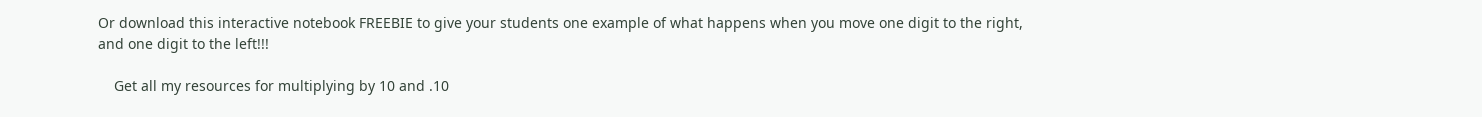Or download this interactive notebook FREEBIE to give your students one example of what happens when you move one digit to the right, and one digit to the left!!!

    Get all my resources for multiplying by 10 and .10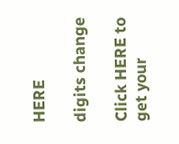HERE

digits change

Click HERE to get your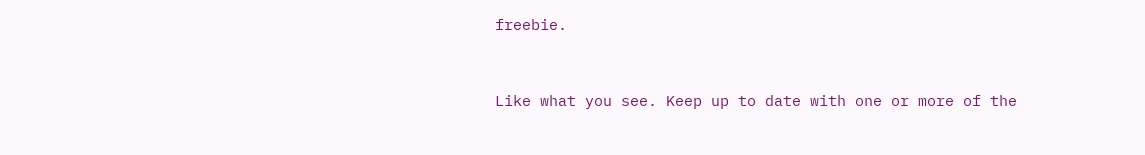freebie.


Like what you see. Keep up to date with one or more of the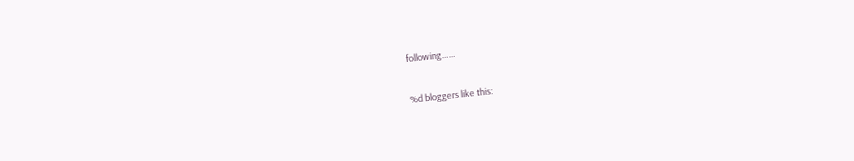following……

%d bloggers like this: